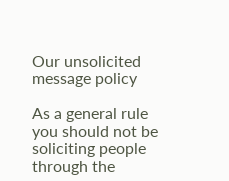Our unsolicited message policy

As a general rule you should not be soliciting people through the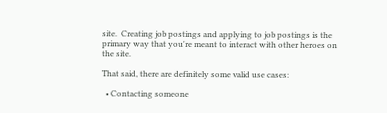site.  Creating job postings and applying to job postings is the primary way that you're meant to interact with other heroes on the site.

That said, there are definitely some valid use cases:

  • Contacting someone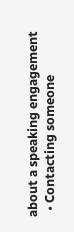about a speaking engagement
  • Contacting someone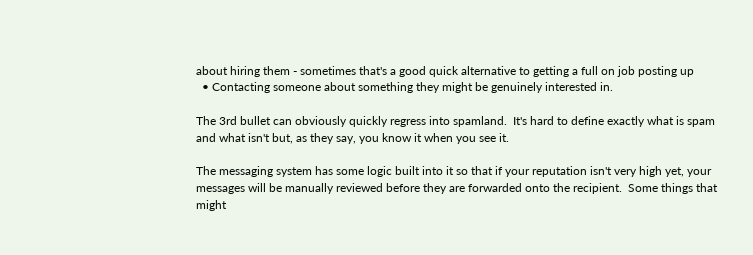about hiring them - sometimes that's a good quick alternative to getting a full on job posting up
  • Contacting someone about something they might be genuinely interested in.

The 3rd bullet can obviously quickly regress into spamland.  It's hard to define exactly what is spam and what isn't but, as they say, you know it when you see it.

The messaging system has some logic built into it so that if your reputation isn't very high yet, your messages will be manually reviewed before they are forwarded onto the recipient.  Some things that might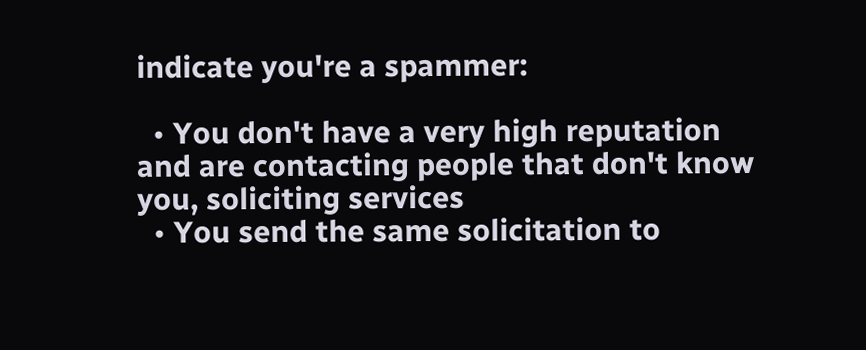indicate you're a spammer:

  • You don't have a very high reputation and are contacting people that don't know you, soliciting services
  • You send the same solicitation to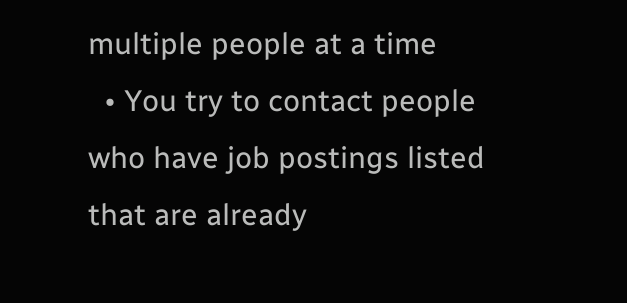multiple people at a time
  • You try to contact people who have job postings listed that are already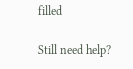filled

Still need help?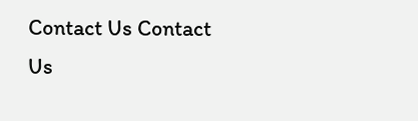Contact Us Contact Us